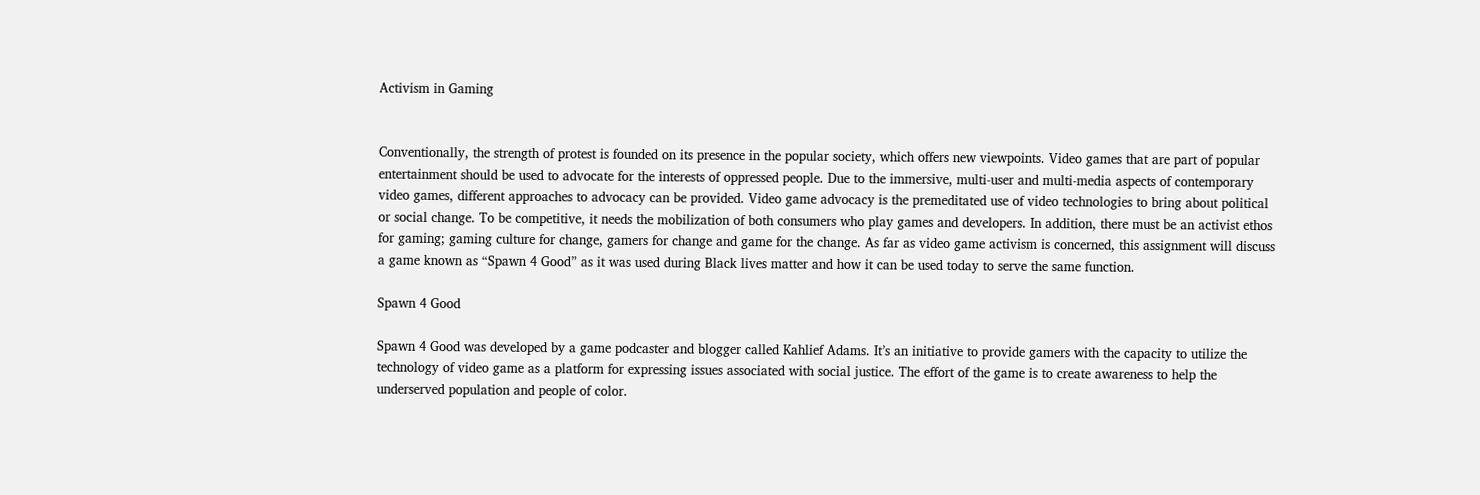Activism in Gaming


Conventionally, the strength of protest is founded on its presence in the popular society, which offers new viewpoints. Video games that are part of popular entertainment should be used to advocate for the interests of oppressed people. Due to the immersive, multi-user and multi-media aspects of contemporary video games, different approaches to advocacy can be provided. Video game advocacy is the premeditated use of video technologies to bring about political or social change. To be competitive, it needs the mobilization of both consumers who play games and developers. In addition, there must be an activist ethos for gaming; gaming culture for change, gamers for change and game for the change. As far as video game activism is concerned, this assignment will discuss a game known as “Spawn 4 Good” as it was used during Black lives matter and how it can be used today to serve the same function.

Spawn 4 Good

Spawn 4 Good was developed by a game podcaster and blogger called Kahlief Adams. It’s an initiative to provide gamers with the capacity to utilize the technology of video game as a platform for expressing issues associated with social justice. The effort of the game is to create awareness to help the underserved population and people of color.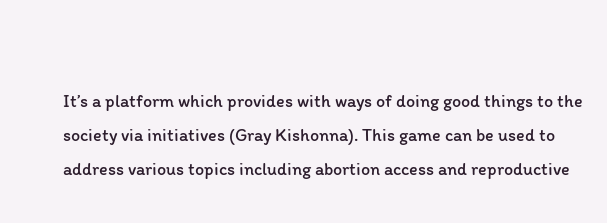It’s a platform which provides with ways of doing good things to the society via initiatives (Gray Kishonna). This game can be used to address various topics including abortion access and reproductive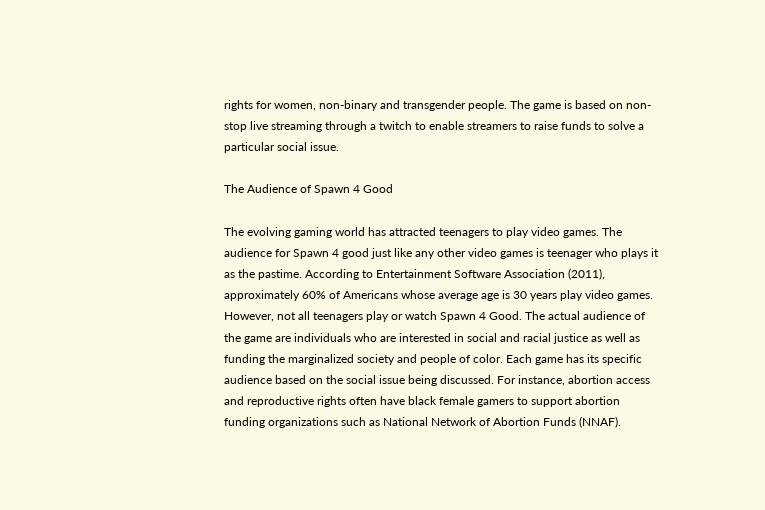rights for women, non-binary and transgender people. The game is based on non-stop live streaming through a twitch to enable streamers to raise funds to solve a particular social issue.

The Audience of Spawn 4 Good

The evolving gaming world has attracted teenagers to play video games. The audience for Spawn 4 good just like any other video games is teenager who plays it as the pastime. According to Entertainment Software Association (2011), approximately 60% of Americans whose average age is 30 years play video games. However, not all teenagers play or watch Spawn 4 Good. The actual audience of the game are individuals who are interested in social and racial justice as well as funding the marginalized society and people of color. Each game has its specific audience based on the social issue being discussed. For instance, abortion access and reproductive rights often have black female gamers to support abortion funding organizations such as National Network of Abortion Funds (NNAF).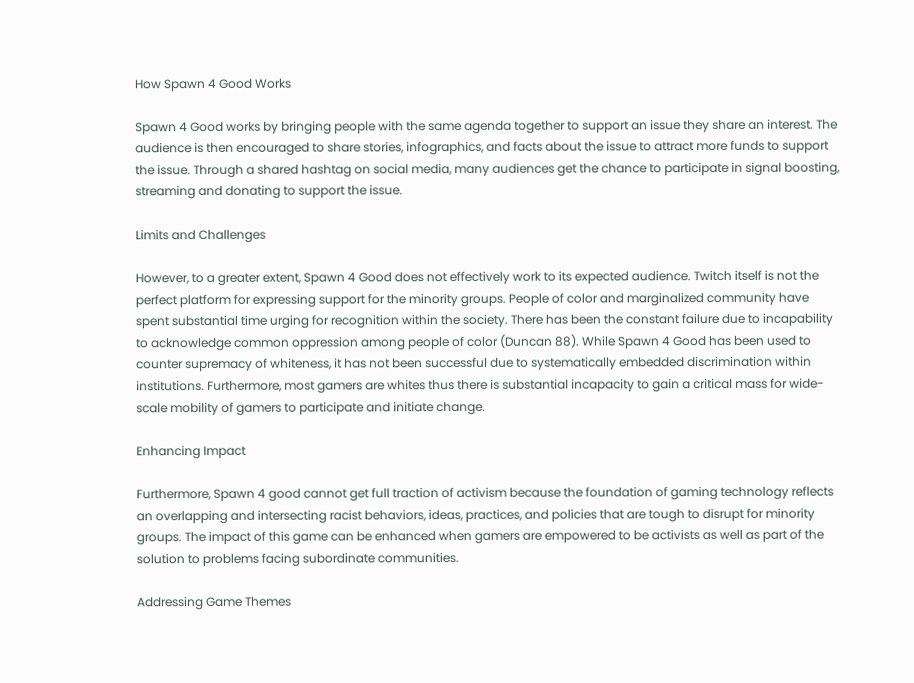How Spawn 4 Good Works

Spawn 4 Good works by bringing people with the same agenda together to support an issue they share an interest. The audience is then encouraged to share stories, infographics, and facts about the issue to attract more funds to support the issue. Through a shared hashtag on social media, many audiences get the chance to participate in signal boosting, streaming and donating to support the issue.

Limits and Challenges

However, to a greater extent, Spawn 4 Good does not effectively work to its expected audience. Twitch itself is not the perfect platform for expressing support for the minority groups. People of color and marginalized community have spent substantial time urging for recognition within the society. There has been the constant failure due to incapability to acknowledge common oppression among people of color (Duncan 88). While Spawn 4 Good has been used to counter supremacy of whiteness, it has not been successful due to systematically embedded discrimination within institutions. Furthermore, most gamers are whites thus there is substantial incapacity to gain a critical mass for wide-scale mobility of gamers to participate and initiate change.

Enhancing Impact

Furthermore, Spawn 4 good cannot get full traction of activism because the foundation of gaming technology reflects an overlapping and intersecting racist behaviors, ideas, practices, and policies that are tough to disrupt for minority groups. The impact of this game can be enhanced when gamers are empowered to be activists as well as part of the solution to problems facing subordinate communities.

Addressing Game Themes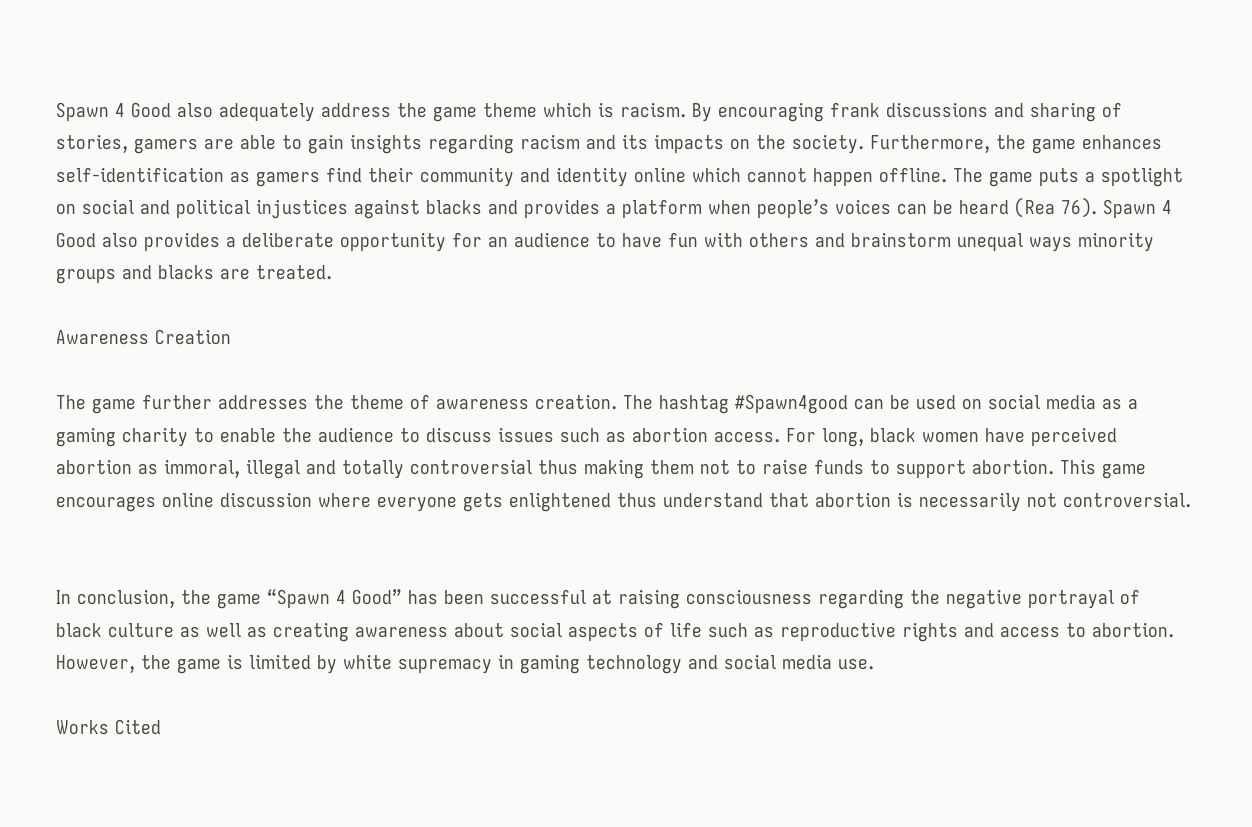Spawn 4 Good also adequately address the game theme which is racism. By encouraging frank discussions and sharing of stories, gamers are able to gain insights regarding racism and its impacts on the society. Furthermore, the game enhances self-identification as gamers find their community and identity online which cannot happen offline. The game puts a spotlight on social and political injustices against blacks and provides a platform when people’s voices can be heard (Rea 76). Spawn 4 Good also provides a deliberate opportunity for an audience to have fun with others and brainstorm unequal ways minority groups and blacks are treated.

Awareness Creation

The game further addresses the theme of awareness creation. The hashtag #Spawn4good can be used on social media as a gaming charity to enable the audience to discuss issues such as abortion access. For long, black women have perceived abortion as immoral, illegal and totally controversial thus making them not to raise funds to support abortion. This game encourages online discussion where everyone gets enlightened thus understand that abortion is necessarily not controversial.


In conclusion, the game “Spawn 4 Good” has been successful at raising consciousness regarding the negative portrayal of black culture as well as creating awareness about social aspects of life such as reproductive rights and access to abortion. However, the game is limited by white supremacy in gaming technology and social media use.

Works Cited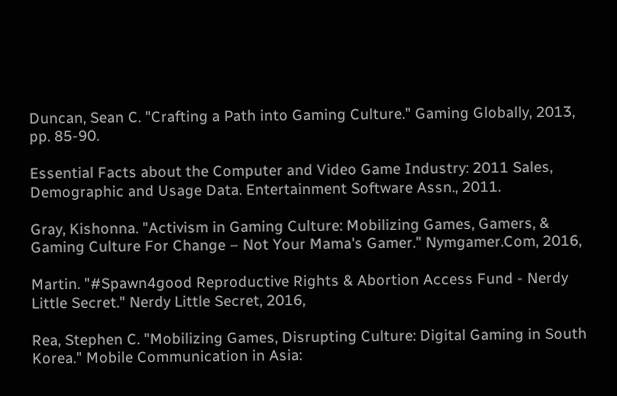Duncan, Sean C. "Crafting a Path into Gaming Culture." Gaming Globally, 2013, pp. 85-90.

Essential Facts about the Computer and Video Game Industry: 2011 Sales, Demographic and Usage Data. Entertainment Software Assn., 2011.

Gray, Kishonna. "Activism in Gaming Culture: Mobilizing Games, Gamers, & Gaming Culture For Change – Not Your Mama's Gamer." Nymgamer.Com, 2016,

Martin. "#Spawn4good Reproductive Rights & Abortion Access Fund - Nerdy Little Secret." Nerdy Little Secret, 2016,

Rea, Stephen C. "Mobilizing Games, Disrupting Culture: Digital Gaming in South Korea." Mobile Communication in Asia: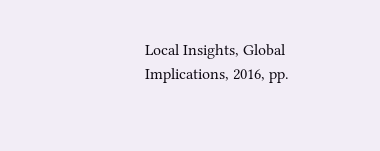Local Insights, Global Implications, 2016, pp.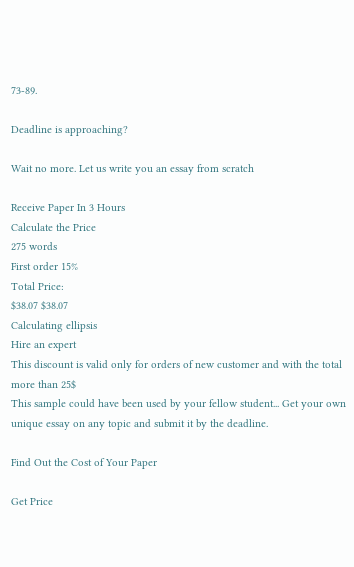73-89.

Deadline is approaching?

Wait no more. Let us write you an essay from scratch

Receive Paper In 3 Hours
Calculate the Price
275 words
First order 15%
Total Price:
$38.07 $38.07
Calculating ellipsis
Hire an expert
This discount is valid only for orders of new customer and with the total more than 25$
This sample could have been used by your fellow student... Get your own unique essay on any topic and submit it by the deadline.

Find Out the Cost of Your Paper

Get Price